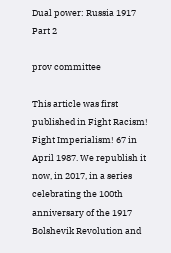Dual power: Russia 1917 Part 2

prov committee

This article was first published in Fight Racism! Fight Imperialism! 67 in April 1987. We republish it now, in 2017, in a series celebrating the 100th anniversary of the 1917 Bolshevik Revolution and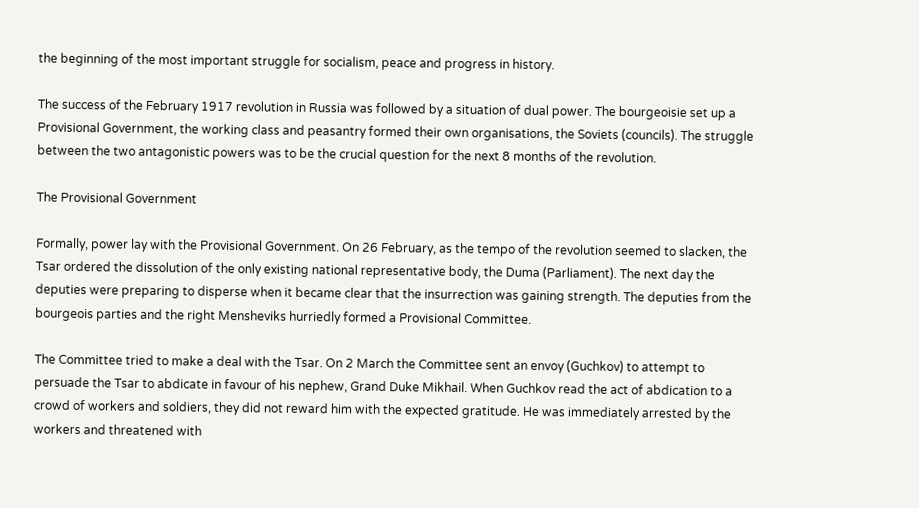the beginning of the most important struggle for socialism, peace and progress in history.

The success of the February 1917 revolution in Russia was followed by a situation of dual power. The bourgeoisie set up a Provisional Government, the working class and peasantry formed their own organisations, the Soviets (councils). The struggle between the two antagonistic powers was to be the crucial question for the next 8 months of the revolution.

The Provisional Government

Formally, power lay with the Provisional Government. On 26 February, as the tempo of the revolution seemed to slacken, the Tsar ordered the dissolution of the only existing national representative body, the Duma (Parliament). The next day the deputies were preparing to disperse when it became clear that the insurrection was gaining strength. The deputies from the bourgeois parties and the right Mensheviks hurriedly formed a Provisional Committee.

The Committee tried to make a deal with the Tsar. On 2 March the Committee sent an envoy (Guchkov) to attempt to persuade the Tsar to abdicate in favour of his nephew, Grand Duke Mikhail. When Guchkov read the act of abdication to a crowd of workers and soldiers, they did not reward him with the expected gratitude. He was immediately arrested by the workers and threatened with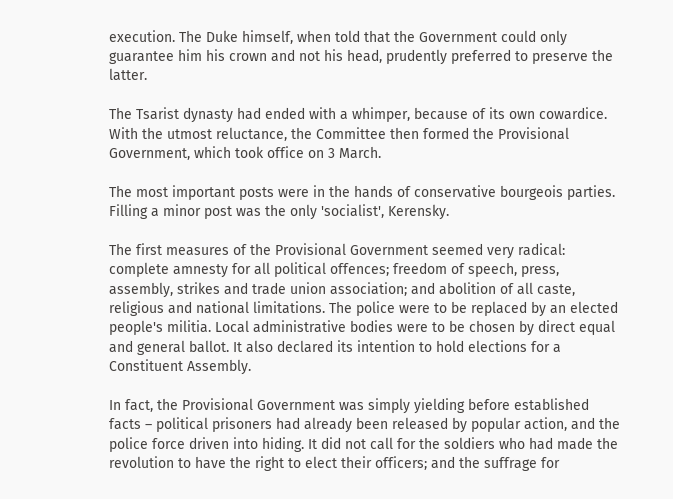execution. The Duke himself, when told that the Government could only guarantee him his crown and not his head, prudently preferred to preserve the latter.

The Tsarist dynasty had ended with a whimper, because of its own cowardice. With the utmost reluctance, the Committee then formed the Provisional Government, which took office on 3 March.

The most important posts were in the hands of conservative bourgeois parties. Filling a minor post was the only 'socialist', Kerensky.

The first measures of the Provisional Government seemed very radical: complete amnesty for all political offences; freedom of speech, press, assembly, strikes and trade union association; and abolition of all caste, religious and national limitations. The police were to be replaced by an elected people's militia. Local administrative bodies were to be chosen by direct equal and general ballot. It also declared its intention to hold elections for a Constituent Assembly.

In fact, the Provisional Government was simply yielding before established facts – political prisoners had already been released by popular action, and the police force driven into hiding. It did not call for the soldiers who had made the revolution to have the right to elect their officers; and the suffrage for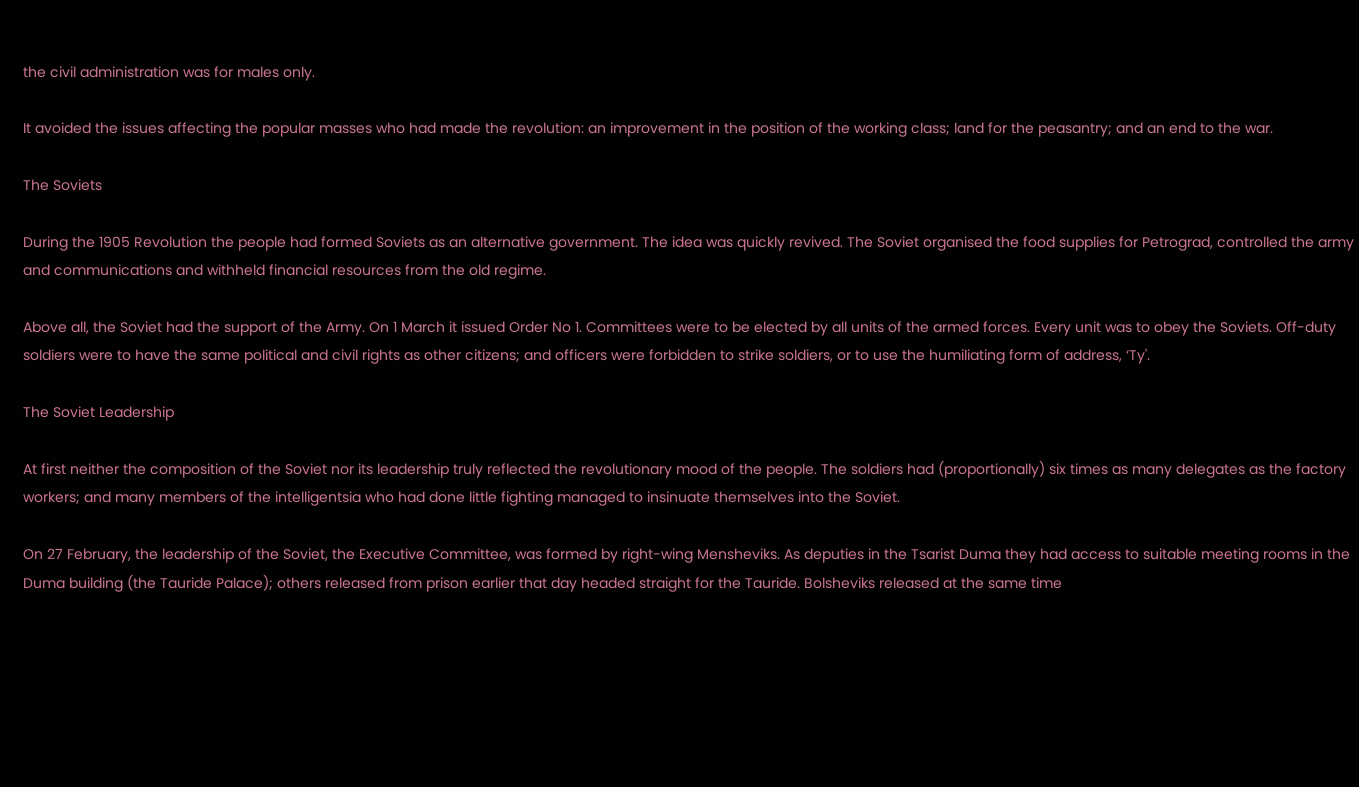the civil administration was for males only.

It avoided the issues affecting the popular masses who had made the revolution: an improvement in the position of the working class; land for the peasantry; and an end to the war.

The Soviets

During the 1905 Revolution the people had formed Soviets as an alternative government. The idea was quickly revived. The Soviet organised the food supplies for Petrograd, controlled the army and communications and withheld financial resources from the old regime.

Above all, the Soviet had the support of the Army. On 1 March it issued Order No 1. Committees were to be elected by all units of the armed forces. Every unit was to obey the Soviets. Off-duty soldiers were to have the same political and civil rights as other citizens; and officers were forbidden to strike soldiers, or to use the humiliating form of address, ‘Ty'.

The Soviet Leadership

At first neither the composition of the Soviet nor its leadership truly reflected the revolutionary mood of the people. The soldiers had (proportionally) six times as many delegates as the factory workers; and many members of the intelligentsia who had done little fighting managed to insinuate themselves into the Soviet.

On 27 February, the leadership of the Soviet, the Executive Committee, was formed by right-wing Mensheviks. As deputies in the Tsarist Duma they had access to suitable meeting rooms in the Duma building (the Tauride Palace); others released from prison earlier that day headed straight for the Tauride. Bolsheviks released at the same time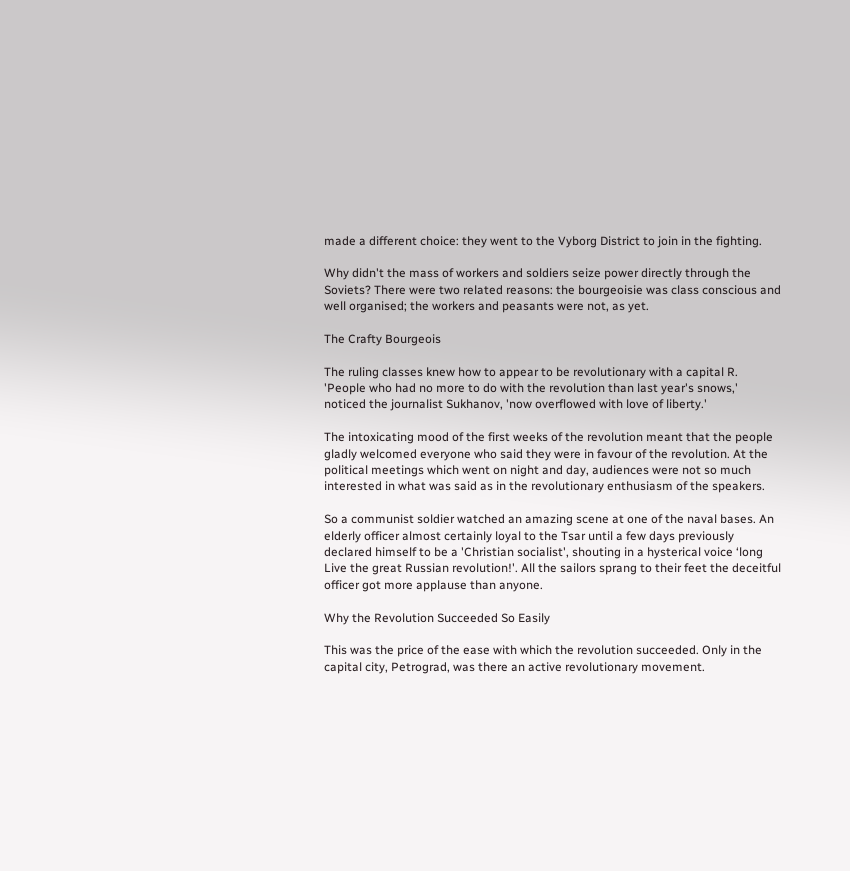made a different choice: they went to the Vyborg District to join in the fighting.

Why didn't the mass of workers and soldiers seize power directly through the Soviets? There were two related reasons: the bourgeoisie was class conscious and well organised; the workers and peasants were not, as yet.

The Crafty Bourgeois

The ruling classes knew how to appear to be revolutionary with a capital R. 'People who had no more to do with the revolution than last year's snows,' noticed the journalist Sukhanov, 'now overflowed with love of liberty.'

The intoxicating mood of the first weeks of the revolution meant that the people gladly welcomed everyone who said they were in favour of the revolution. At the political meetings which went on night and day, audiences were not so much interested in what was said as in the revolutionary enthusiasm of the speakers.

So a communist soldier watched an amazing scene at one of the naval bases. An elderly officer almost certainly loyal to the Tsar until a few days previously declared himself to be a 'Christian socialist', shouting in a hysterical voice ‘long Live the great Russian revolution!'. All the sailors sprang to their feet the deceitful officer got more applause than anyone.

Why the Revolution Succeeded So Easily

This was the price of the ease with which the revolution succeeded. Only in the capital city, Petrograd, was there an active revolutionary movement.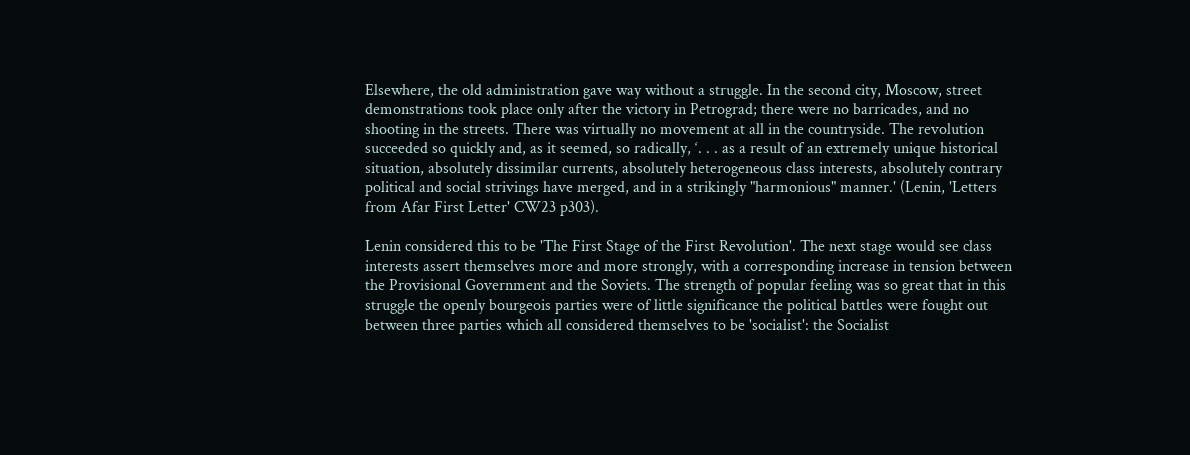Elsewhere, the old administration gave way without a struggle. In the second city, Moscow, street demonstrations took place only after the victory in Petrograd; there were no barricades, and no shooting in the streets. There was virtually no movement at all in the countryside. The revolution succeeded so quickly and, as it seemed, so radically, ‘. . . as a result of an extremely unique historical situation, absolutely dissimilar currents, absolutely heterogeneous class interests, absolutely contrary political and social strivings have merged, and in a strikingly "harmonious" manner.' (Lenin, 'Letters from Afar First Letter' CW23 p303).

Lenin considered this to be 'The First Stage of the First Revolution'. The next stage would see class interests assert themselves more and more strongly, with a corresponding increase in tension between the Provisional Government and the Soviets. The strength of popular feeling was so great that in this struggle the openly bourgeois parties were of little significance the political battles were fought out between three parties which all considered themselves to be 'socialist': the Socialist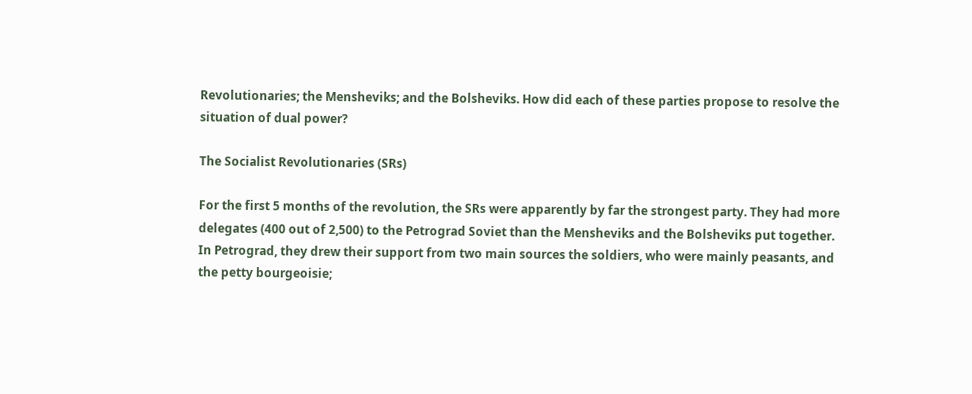Revolutionaries; the Mensheviks; and the Bolsheviks. How did each of these parties propose to resolve the situation of dual power?

The Socialist Revolutionaries (SRs)

For the first 5 months of the revolution, the SRs were apparently by far the strongest party. They had more delegates (400 out of 2,500) to the Petrograd Soviet than the Mensheviks and the Bolsheviks put together. In Petrograd, they drew their support from two main sources the soldiers, who were mainly peasants, and the petty bourgeoisie;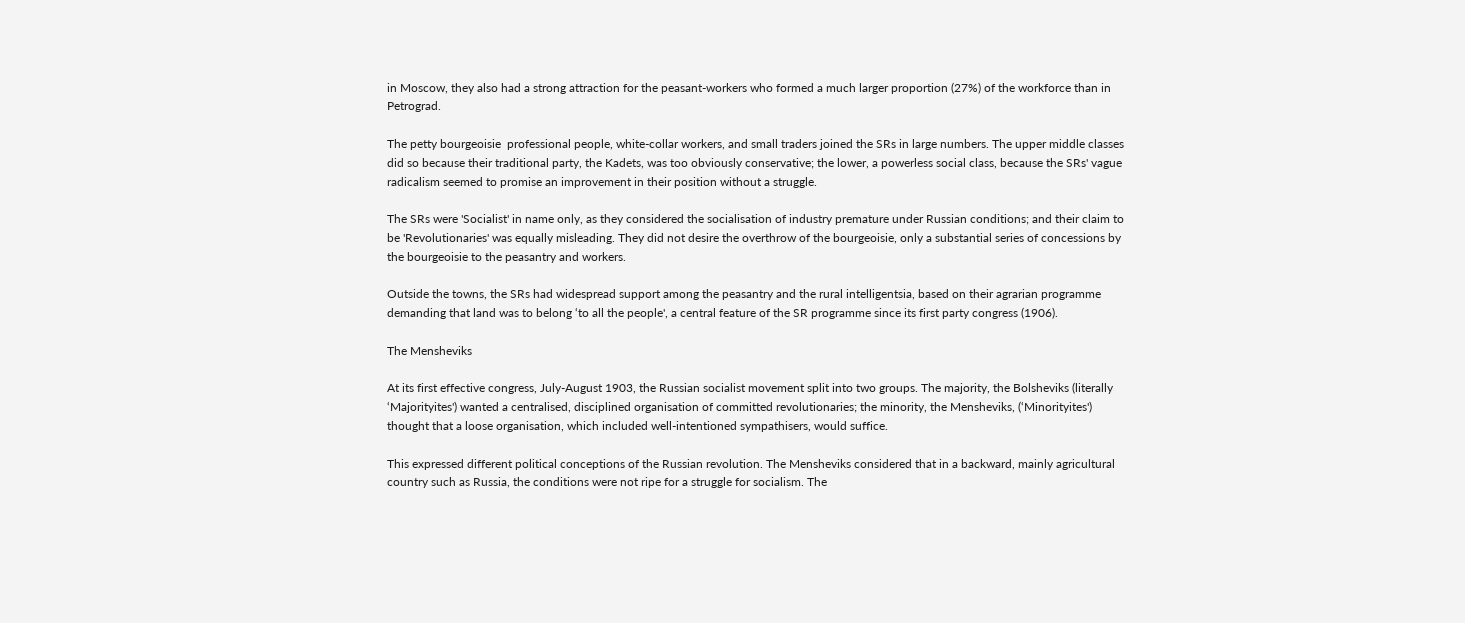in Moscow, they also had a strong attraction for the peasant-workers who formed a much larger proportion (27%) of the workforce than in Petrograd.

The petty bourgeoisie  professional people, white-collar workers, and small traders joined the SRs in large numbers. The upper middle classes did so because their traditional party, the Kadets, was too obviously conservative; the lower, a powerless social class, because the SRs' vague radicalism seemed to promise an improvement in their position without a struggle.

The SRs were 'Socialist' in name only, as they considered the socialisation of industry premature under Russian conditions; and their claim to be 'Revolutionaries' was equally misleading. They did not desire the overthrow of the bourgeoisie, only a substantial series of concessions by the bourgeoisie to the peasantry and workers.

Outside the towns, the SRs had widespread support among the peasantry and the rural intelligentsia, based on their agrarian programme demanding that land was to belong ‘to all the people', a central feature of the SR programme since its first party congress (1906).

The Mensheviks

At its first effective congress, July-August 1903, the Russian socialist movement split into two groups. The majority, the Bolsheviks (literally ‘Majorityites') wanted a centralised, disciplined organisation of committed revolutionaries; the minority, the Mensheviks, (‘Minorityites') thought that a loose organisation, which included well-intentioned sympathisers, would suffice.

This expressed different political conceptions of the Russian revolution. The Mensheviks considered that in a backward, mainly agricultural country such as Russia, the conditions were not ripe for a struggle for socialism. The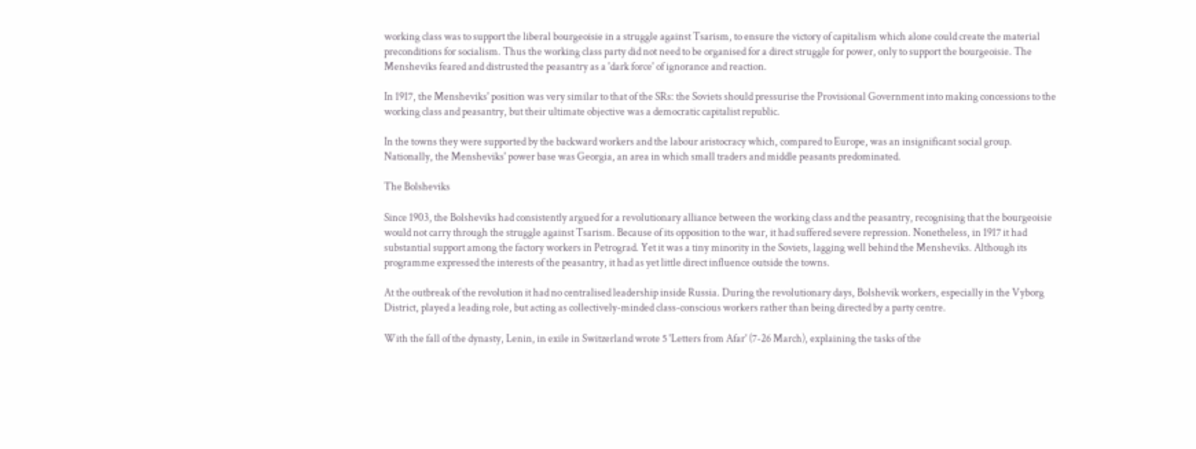working class was to support the liberal bourgeoisie in a struggle against Tsarism, to ensure the victory of capitalism which alone could create the material preconditions for socialism. Thus the working class party did not need to be organised for a direct struggle for power, only to support the bourgeoisie. The Mensheviks feared and distrusted the peasantry as a 'dark force' of ignorance and reaction.

In 1917, the Mensheviks' position was very similar to that of the SRs: the Soviets should pressurise the Provisional Government into making concessions to the working class and peasantry, but their ultimate objective was a democratic capitalist republic.

In the towns they were supported by the backward workers and the labour aristocracy which, compared to Europe, was an insignificant social group. Nationally, the Mensheviks' power base was Georgia, an area in which small traders and middle peasants predominated.

The Bolsheviks

Since 1903, the Bolsheviks had consistently argued for a revolutionary alliance between the working class and the peasantry, recognising that the bourgeoisie would not carry through the struggle against Tsarism. Because of its opposition to the war, it had suffered severe repression. Nonetheless, in 1917 it had substantial support among the factory workers in Petrograd. Yet it was a tiny minority in the Soviets, lagging well behind the Mensheviks. Although its programme expressed the interests of the peasantry, it had as yet little direct influence outside the towns.

At the outbreak of the revolution it had no centralised leadership inside Russia. During the revolutionary days, Bolshevik workers, especially in the Vyborg District, played a leading role, but acting as collectively-minded class-conscious workers rather than being directed by a party centre.

With the fall of the dynasty, Lenin, in exile in Switzerland wrote 5 'Letters from Afar' (7-26 March), explaining the tasks of the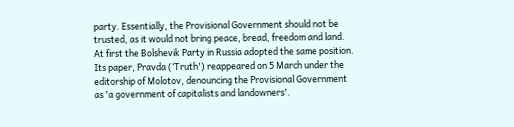party. Essentially, the Provisional Government should not be trusted, as it would not bring peace, bread, freedom and land. At first the Bolshevik Party in Russia adopted the same position. Its paper, Pravda (‘Truth') reappeared on 5 March under the editorship of Molotov, denouncing the Provisional Government as 'a government of capitalists and landowners'.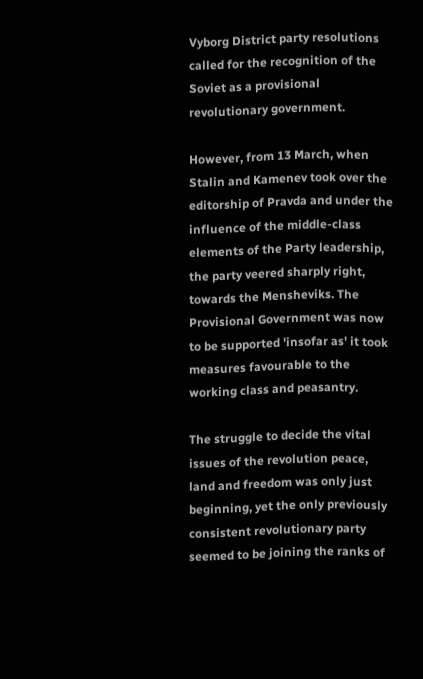Vyborg District party resolutions called for the recognition of the Soviet as a provisional revolutionary government.

However, from 13 March, when Stalin and Kamenev took over the editorship of Pravda and under the influence of the middle-class elements of the Party leadership, the party veered sharply right, towards the Mensheviks. The Provisional Government was now to be supported 'insofar as' it took measures favourable to the working class and peasantry.

The struggle to decide the vital issues of the revolution peace, land and freedom was only just beginning, yet the only previously consistent revolutionary party seemed to be joining the ranks of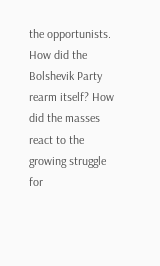the opportunists. How did the Bolshevik Party rearm itself? How did the masses react to the growing struggle for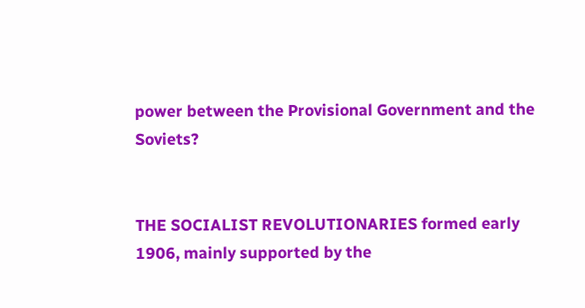power between the Provisional Government and the Soviets?


THE SOCIALIST REVOLUTIONARIES formed early 1906, mainly supported by the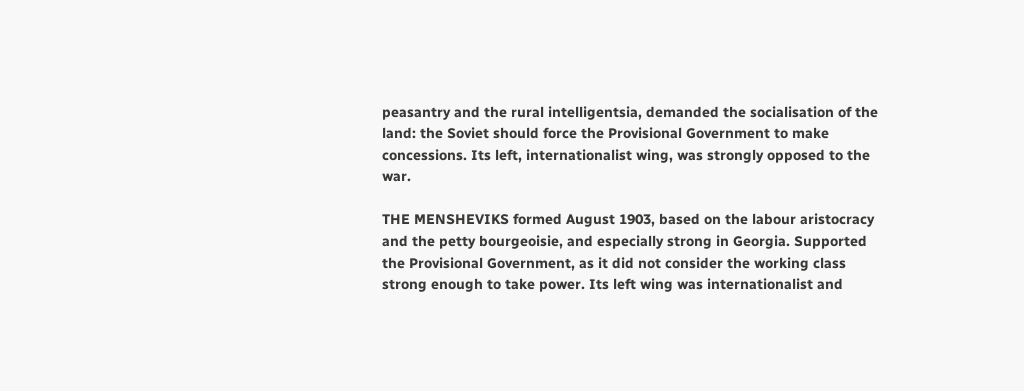peasantry and the rural intelligentsia, demanded the socialisation of the land: the Soviet should force the Provisional Government to make concessions. Its left, internationalist wing, was strongly opposed to the war.

THE MENSHEVIKS formed August 1903, based on the labour aristocracy and the petty bourgeoisie, and especially strong in Georgia. Supported the Provisional Government, as it did not consider the working class strong enough to take power. Its left wing was internationalist and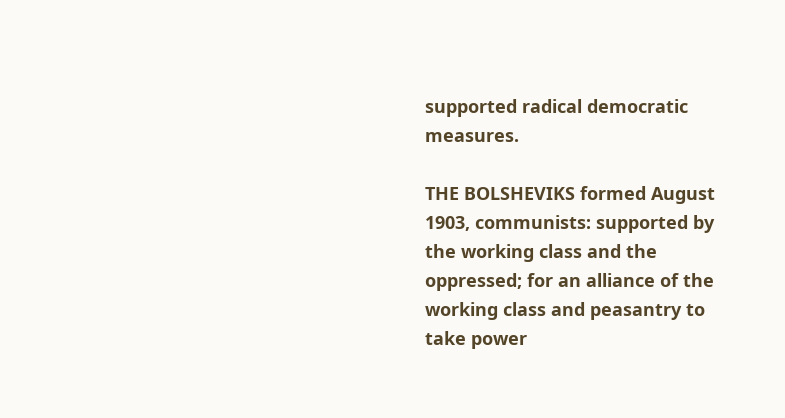supported radical democratic measures.

THE BOLSHEVIKS formed August 1903, communists: supported by the working class and the oppressed; for an alliance of the working class and peasantry to take power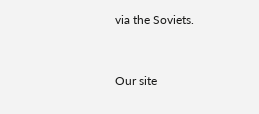via the Soviets.


Our site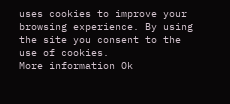uses cookies to improve your browsing experience. By using the site you consent to the use of cookies.
More information Ok